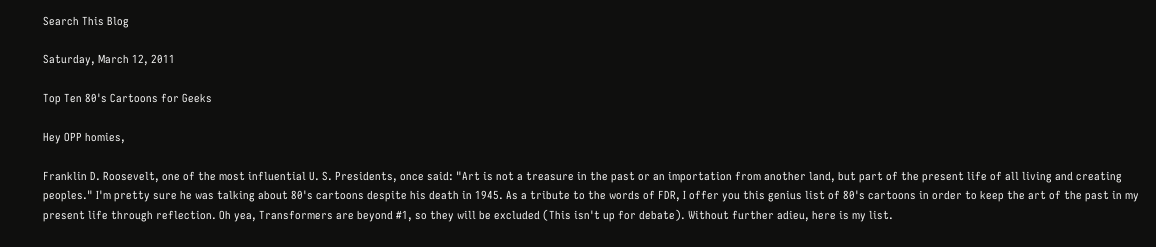Search This Blog

Saturday, March 12, 2011

Top Ten 80's Cartoons for Geeks

Hey OPP homies,

Franklin D. Roosevelt, one of the most influential U. S. Presidents, once said: "Art is not a treasure in the past or an importation from another land, but part of the present life of all living and creating peoples." I'm pretty sure he was talking about 80's cartoons despite his death in 1945. As a tribute to the words of FDR, I offer you this genius list of 80's cartoons in order to keep the art of the past in my present life through reflection. Oh yea, Transformers are beyond #1, so they will be excluded (This isn't up for debate). Without further adieu, here is my list.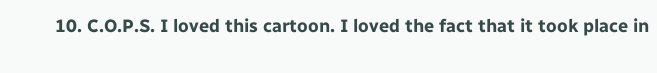10. C.O.P.S. I loved this cartoon. I loved the fact that it took place in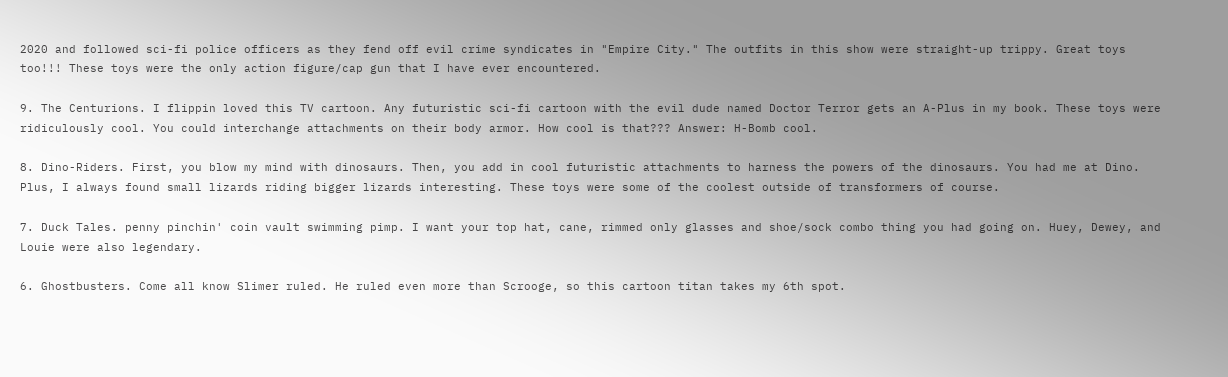2020 and followed sci-fi police officers as they fend off evil crime syndicates in "Empire City." The outfits in this show were straight-up trippy. Great toys too!!! These toys were the only action figure/cap gun that I have ever encountered.

9. The Centurions. I flippin loved this TV cartoon. Any futuristic sci-fi cartoon with the evil dude named Doctor Terror gets an A-Plus in my book. These toys were ridiculously cool. You could interchange attachments on their body armor. How cool is that??? Answer: H-Bomb cool.

8. Dino-Riders. First, you blow my mind with dinosaurs. Then, you add in cool futuristic attachments to harness the powers of the dinosaurs. You had me at Dino. Plus, I always found small lizards riding bigger lizards interesting. These toys were some of the coolest outside of transformers of course.

7. Duck Tales. penny pinchin' coin vault swimming pimp. I want your top hat, cane, rimmed only glasses and shoe/sock combo thing you had going on. Huey, Dewey, and Louie were also legendary.

6. Ghostbusters. Come all know Slimer ruled. He ruled even more than Scrooge, so this cartoon titan takes my 6th spot.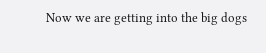Now we are getting into the big dogs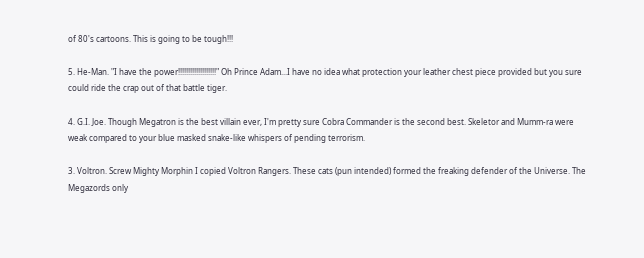of 80's cartoons. This is going to be tough!!!

5. He-Man. "I have the power!!!!!!!!!!!!!!!!!!!" Oh Prince Adam...I have no idea what protection your leather chest piece provided but you sure could ride the crap out of that battle tiger.

4. G.I. Joe. Though Megatron is the best villain ever, I'm pretty sure Cobra Commander is the second best. Skeletor and Mumm-ra were weak compared to your blue masked snake-like whispers of pending terrorism.

3. Voltron. Screw Mighty Morphin I copied Voltron Rangers. These cats (pun intended) formed the freaking defender of the Universe. The Megazords only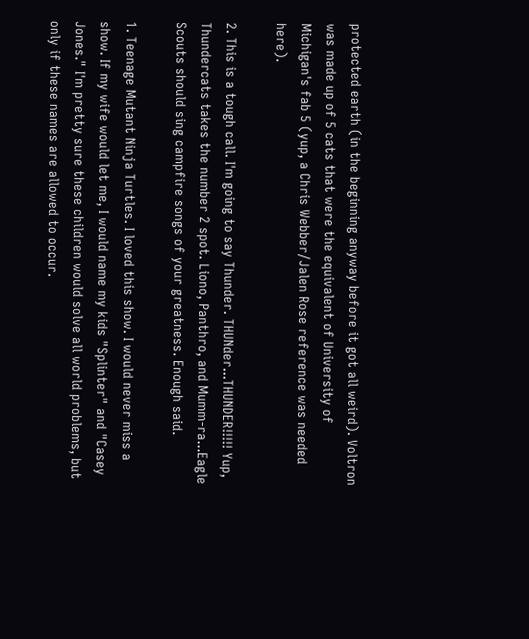protected earth (in the beginning anyway before it got all weird). Voltron was made up of 5 cats that were the equivalent of University of Michigan's fab 5 (yup, a Chris Webber/Jalen Rose reference was needed here).

2. This is a tough call. I'm going to say Thunder. THUNder...THUNDER!!!!! Yup, Thundercats takes the number 2 spot. Liono, Panthro, and Mumm-ra...Eagle Scouts should sing campfire songs of your greatness. Enough said.

1. Teenage Mutant Ninja Turtles. I loved this show. I would never miss a show. If my wife would let me, I would name my kids "Splinter" and "Casey Jones." I'm pretty sure these children would solve all world problems, but only if these names are allowed to occur.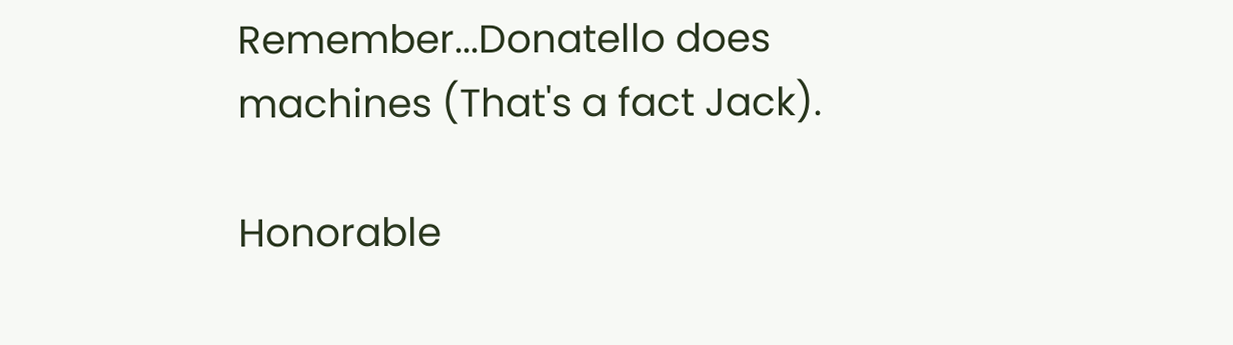Remember...Donatello does machines (That's a fact Jack).

Honorable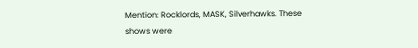Mention: Rocklords, MASK, Silverhawks. These shows were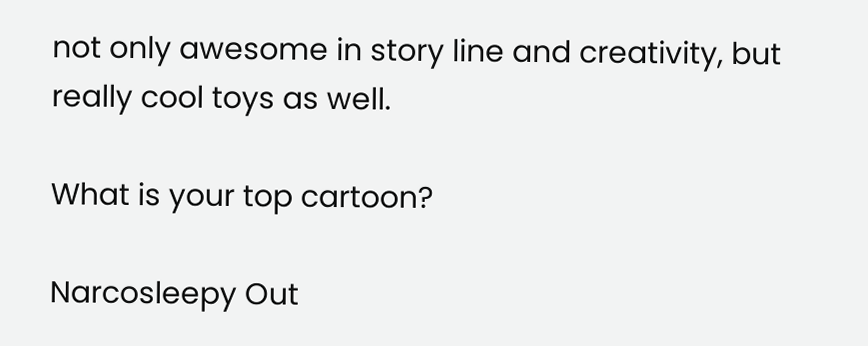not only awesome in story line and creativity, but really cool toys as well.

What is your top cartoon?

Narcosleepy Out